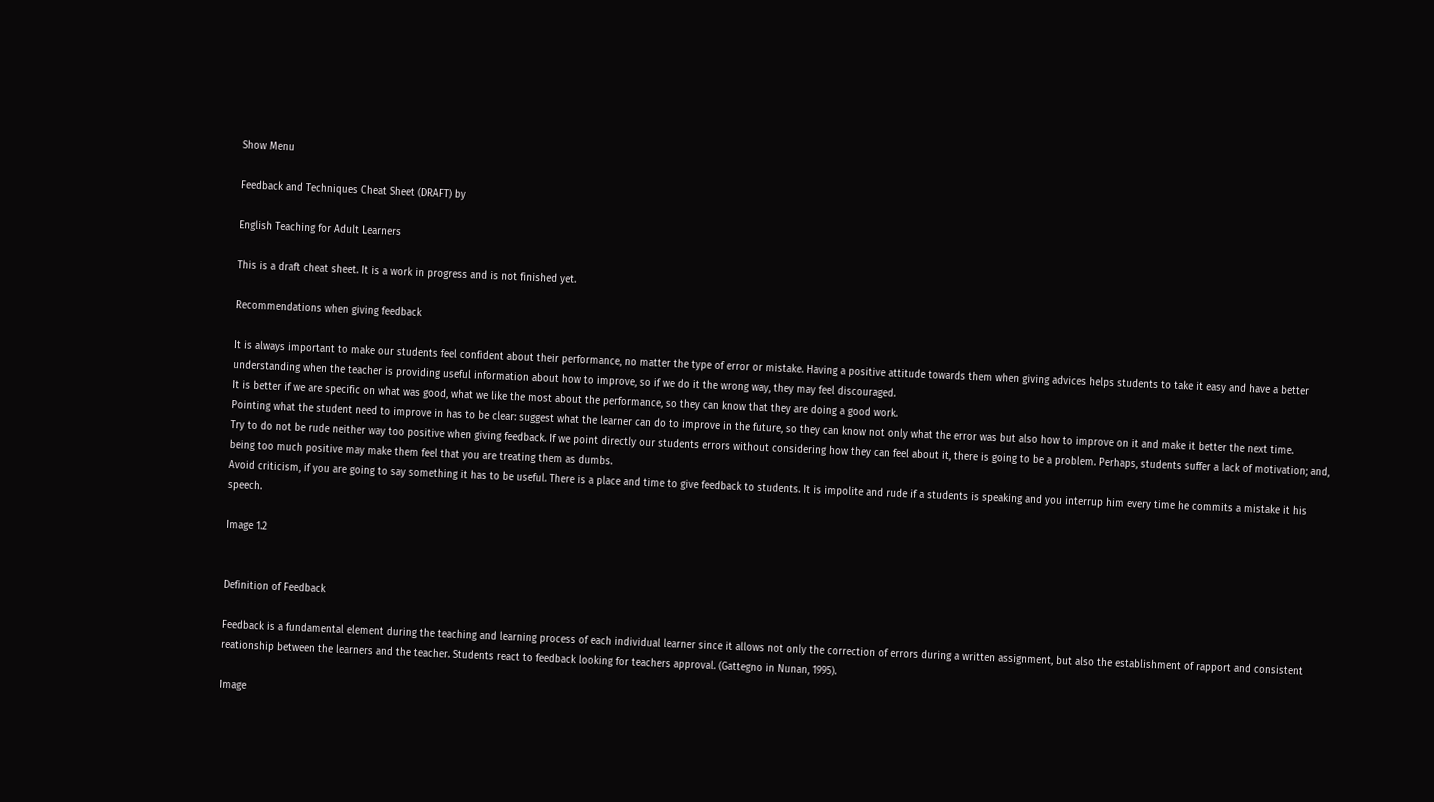Show Menu

Feedback and Techniques Cheat Sheet (DRAFT) by

English Teaching for Adult Learners

This is a draft cheat sheet. It is a work in progress and is not finished yet.

Recommendations when giving feedback

It is always important to make our students feel confident about their performance, no matter the type of error or mistake. Having a positive attitude towards them when giving advices helps students to take it easy and have a better understanding when the teacher is providing useful information about how to improve, so if we do it the wrong way, they may feel discouraged.
It is better if we are specific on what was good, what we like the most about the performance, so they can know that they are doing a good work.
Pointing what the student need to improve in has to be clear: suggest what the learner can do to improve in the future, so they can know not only what the error was but also how to improve on it and make it better the next time.
Try to do not be rude neither way too positive when giving feedback. If we point directly our students errors without considering how they can feel about it, there is going to be a problem. Perhaps, students suffer a lack of motivation; and, being too much positive may make them feel that you are treating them as dumbs.
Avoid criticism, if you are going to say something it has to be useful. There is a place and time to give feedback to students. It is impolite and rude if a students is speaking and you interrup him every time he commits a mistake it his speech.

Image 1.2


Definition of Feedback

Feedback is a fundamental element during the teaching and learning process of each individual learner since it allows not only the correction of errors during a written assignment, but also the establishment of rapport and consistent reationship between the learners and the teacher. Students react to feedback looking for teachers approval. (Gattegno in Nunan, 1995).

Image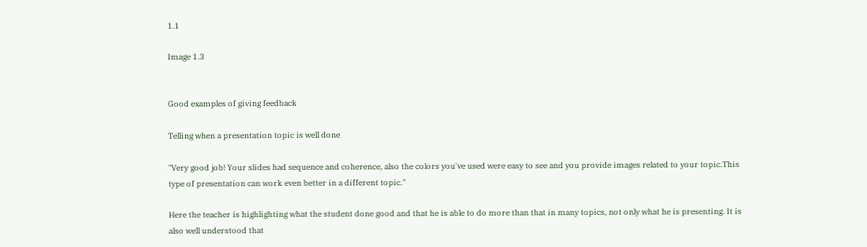1.1

Image 1.3


Good examples of giving feedback

Telling when a presentation topic is well done

"Very good job! Your slides had sequence and coherence, also the colors you've used were easy to see and you provide images related to your topic.This type of presentation can work even better in a different topic."

Here the teacher is highlighting what the student done good and that he is able to do more than that in many topics, not only what he is presenting. It is also well understood that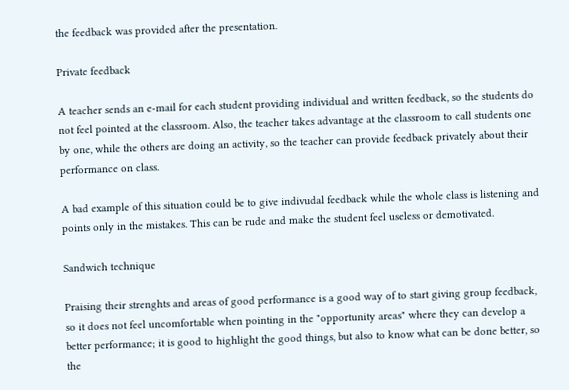the feedback was provided after the presentation.

Private feedback

A teacher sends an e-mail for each student providing individual and written feedback, so the students do not feel pointed at the classroom. Also, the teacher takes advantage at the classroom to call students one by one, while the others are doing an activity, so the teacher can provide feedback privately about their performance on class.

A bad example of this situation could be to give indivudal feedback while the whole class is listening and points only in the mistakes. This can be rude and make the student feel useless or demotivated.

Sandwich technique

Praising their strenghts and areas of good performance is a good way of to start giving group feedback, so it does not feel uncomfortable when pointing in the "opportunity areas" where they can develop a better performance; it is good to highlight the good things, but also to know what can be done better, so the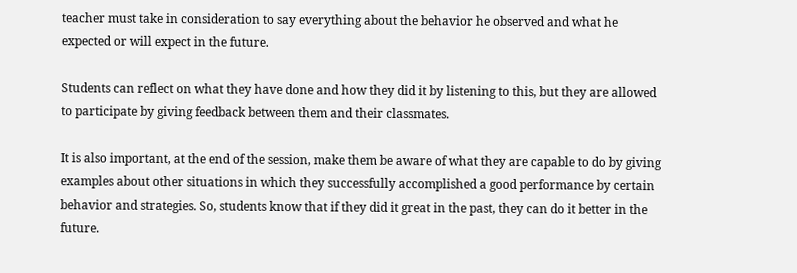teacher must take in consideration to say everything about the behavior he observed and what he expected or will expect in the future.

Students can reflect on what they have done and how they did it by listening to this, but they are allowed to participate by giving feedback between them and their classmates.

It is also important, at the end of the session, make them be aware of what they are capable to do by giving examples about other situations in which they successfully accomplished a good performance by certain behavior and strategies. So, students know that if they did it great in the past, they can do it better in the future.